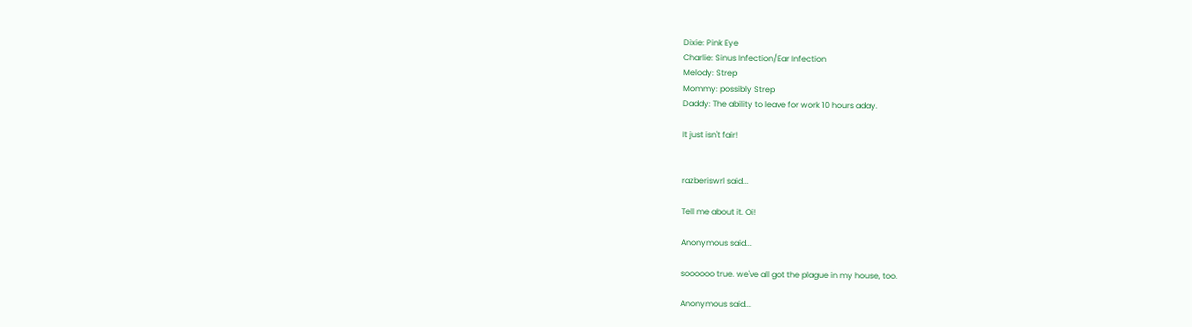Dixie: Pink Eye
Charlie: Sinus Infection/Ear Infection
Melody: Strep
Mommy: possibly Strep
Daddy: The ability to leave for work 10 hours aday.

It just isn't fair!


razberiswrl said...

Tell me about it. Oi!

Anonymous said...

soooooo true. we've all got the plague in my house, too.

Anonymous said...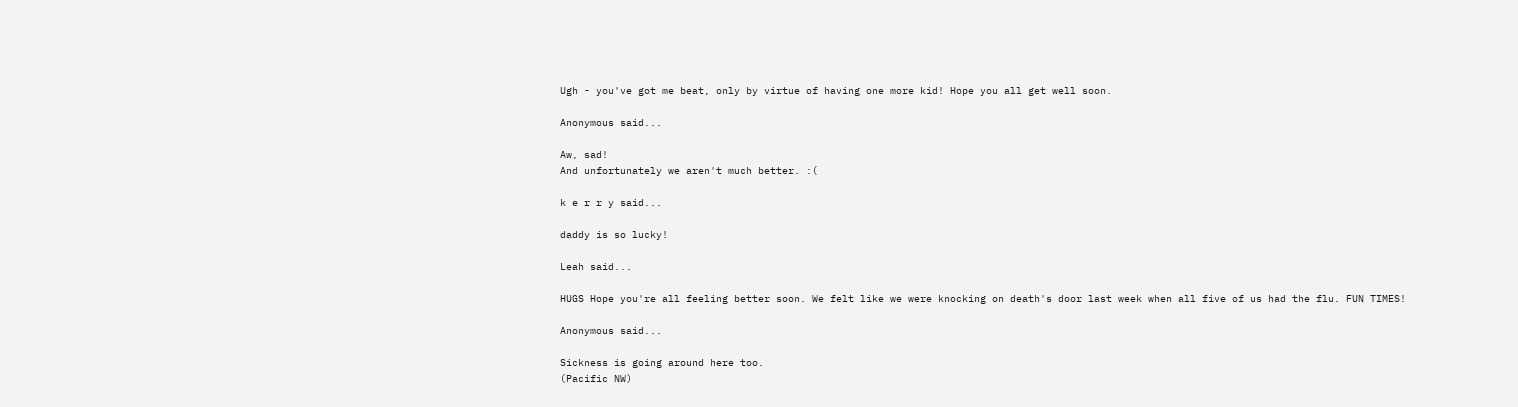Ugh - you've got me beat, only by virtue of having one more kid! Hope you all get well soon.

Anonymous said...

Aw, sad!
And unfortunately we aren't much better. :(

k e r r y said...

daddy is so lucky!

Leah said...

HUGS Hope you're all feeling better soon. We felt like we were knocking on death's door last week when all five of us had the flu. FUN TIMES!

Anonymous said...

Sickness is going around here too.
(Pacific NW)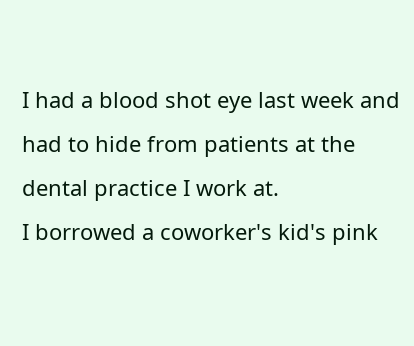I had a blood shot eye last week and had to hide from patients at the dental practice I work at.
I borrowed a coworker's kid's pink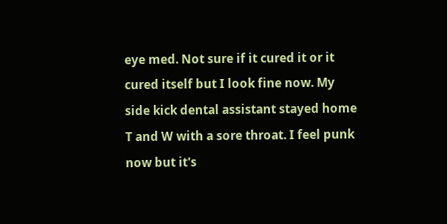eye med. Not sure if it cured it or it cured itself but I look fine now. My side kick dental assistant stayed home T and W with a sore throat. I feel punk now but it's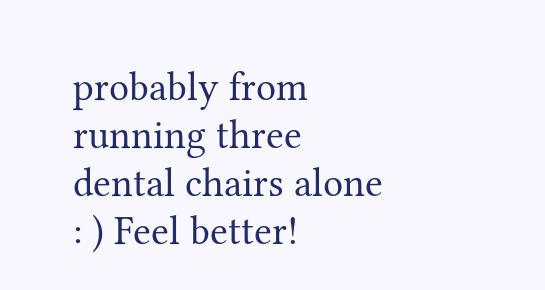probably from running three dental chairs alone : ) Feel better!